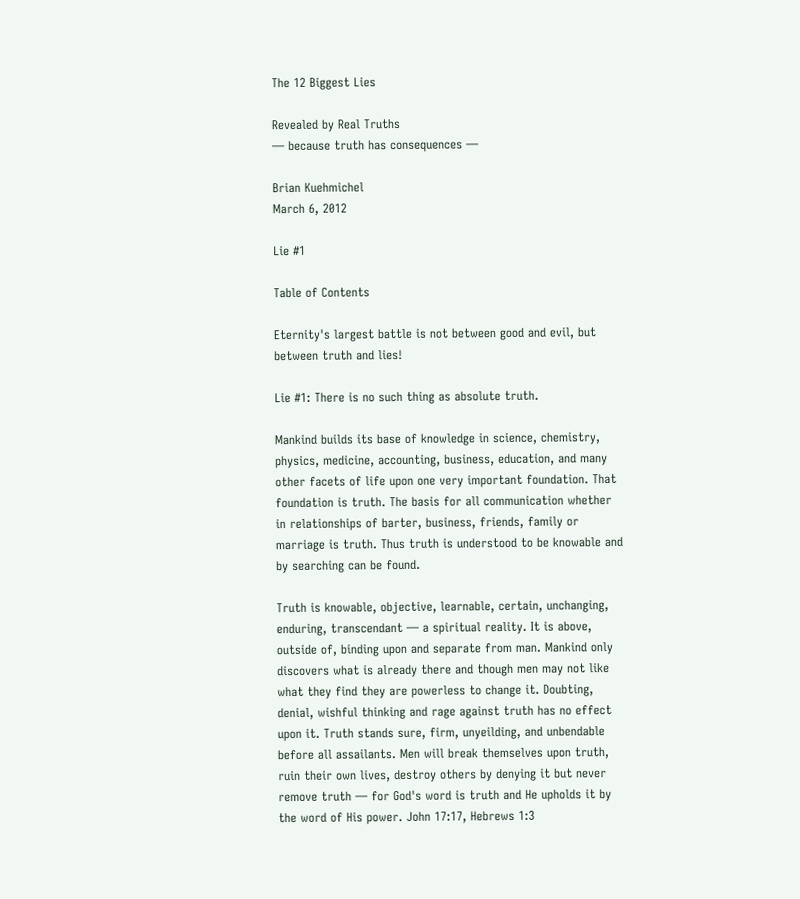The 12 Biggest Lies

Revealed by Real Truths
— because truth has consequences —

Brian Kuehmichel
March 6, 2012

Lie #1

Table of Contents

Eternity's largest battle is not between good and evil, but between truth and lies!

Lie #1: There is no such thing as absolute truth.

Mankind builds its base of knowledge in science, chemistry, physics, medicine, accounting, business, education, and many other facets of life upon one very important foundation. That foundation is truth. The basis for all communication whether in relationships of barter, business, friends, family or marriage is truth. Thus truth is understood to be knowable and by searching can be found.

Truth is knowable, objective, learnable, certain, unchanging, enduring, transcendant — a spiritual reality. It is above, outside of, binding upon and separate from man. Mankind only discovers what is already there and though men may not like what they find they are powerless to change it. Doubting, denial, wishful thinking and rage against truth has no effect upon it. Truth stands sure, firm, unyeilding, and unbendable before all assailants. Men will break themselves upon truth, ruin their own lives, destroy others by denying it but never remove truth — for God's word is truth and He upholds it by the word of His power. John 17:17, Hebrews 1:3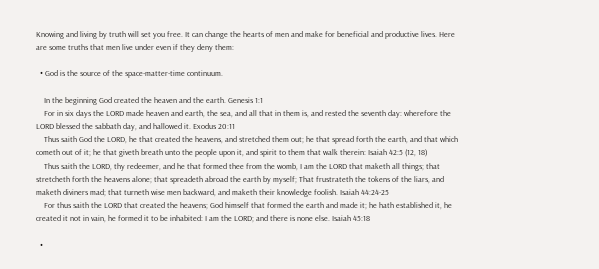Knowing and living by truth will set you free. It can change the hearts of men and make for beneficial and productive lives. Here are some truths that men live under even if they deny them:

  • God is the source of the space-matter-time continuum.

    In the beginning God created the heaven and the earth. Genesis 1:1
    For in six days the LORD made heaven and earth, the sea, and all that in them is, and rested the seventh day: wherefore the LORD blessed the sabbath day, and hallowed it. Exodus 20:11
    Thus saith God the LORD, he that created the heavens, and stretched them out; he that spread forth the earth, and that which cometh out of it; he that giveth breath unto the people upon it, and spirit to them that walk therein: Isaiah 42:5 (12, 18)
    Thus saith the LORD, thy redeemer, and he that formed thee from the womb, I am the LORD that maketh all things; that stretcheth forth the heavens alone; that spreadeth abroad the earth by myself; That frustrateth the tokens of the liars, and maketh diviners mad; that turneth wise men backward, and maketh their knowledge foolish. Isaiah 44:24-25
    For thus saith the LORD that created the heavens; God himself that formed the earth and made it; he hath established it, he created it not in vain, he formed it to be inhabited: I am the LORD; and there is none else. Isaiah 45:18

  •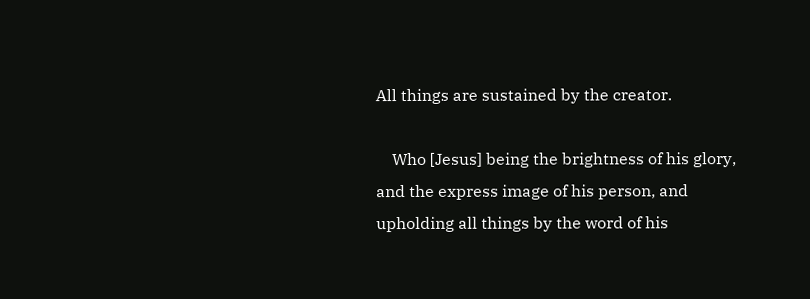All things are sustained by the creator.

    Who [Jesus] being the brightness of his glory, and the express image of his person, and upholding all things by the word of his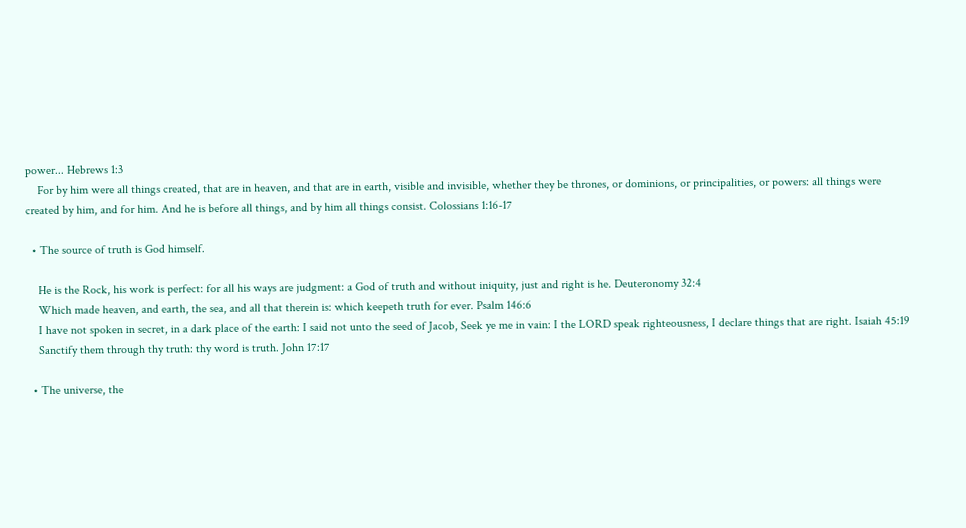power... Hebrews 1:3
    For by him were all things created, that are in heaven, and that are in earth, visible and invisible, whether they be thrones, or dominions, or principalities, or powers: all things were created by him, and for him. And he is before all things, and by him all things consist. Colossians 1:16-17

  • The source of truth is God himself.

    He is the Rock, his work is perfect: for all his ways are judgment: a God of truth and without iniquity, just and right is he. Deuteronomy 32:4
    Which made heaven, and earth, the sea, and all that therein is: which keepeth truth for ever. Psalm 146:6
    I have not spoken in secret, in a dark place of the earth: I said not unto the seed of Jacob, Seek ye me in vain: I the LORD speak righteousness, I declare things that are right. Isaiah 45:19
    Sanctify them through thy truth: thy word is truth. John 17:17

  • The universe, the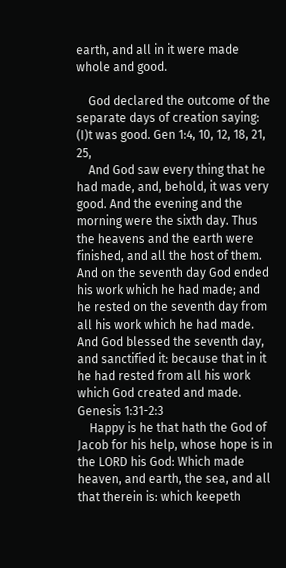earth, and all in it were made whole and good.

    God declared the outcome of the separate days of creation saying: (I)t was good. Gen 1:4, 10, 12, 18, 21, 25,
    And God saw every thing that he had made, and, behold, it was very good. And the evening and the morning were the sixth day. Thus the heavens and the earth were finished, and all the host of them. And on the seventh day God ended his work which he had made; and he rested on the seventh day from all his work which he had made. And God blessed the seventh day, and sanctified it: because that in it he had rested from all his work which God created and made. Genesis 1:31-2:3
    Happy is he that hath the God of Jacob for his help, whose hope is in the LORD his God: Which made heaven, and earth, the sea, and all that therein is: which keepeth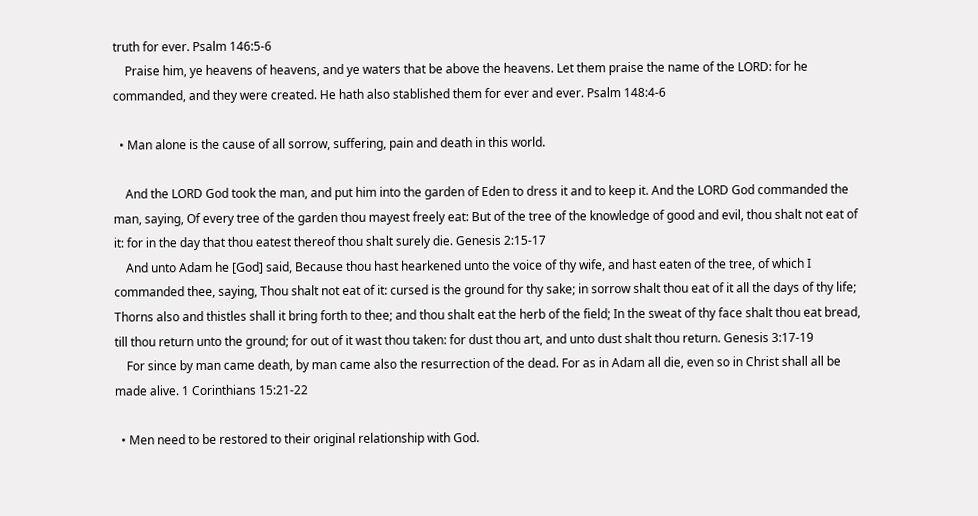truth for ever. Psalm 146:5-6
    Praise him, ye heavens of heavens, and ye waters that be above the heavens. Let them praise the name of the LORD: for he commanded, and they were created. He hath also stablished them for ever and ever. Psalm 148:4-6

  • Man alone is the cause of all sorrow, suffering, pain and death in this world.

    And the LORD God took the man, and put him into the garden of Eden to dress it and to keep it. And the LORD God commanded the man, saying, Of every tree of the garden thou mayest freely eat: But of the tree of the knowledge of good and evil, thou shalt not eat of it: for in the day that thou eatest thereof thou shalt surely die. Genesis 2:15-17
    And unto Adam he [God] said, Because thou hast hearkened unto the voice of thy wife, and hast eaten of the tree, of which I commanded thee, saying, Thou shalt not eat of it: cursed is the ground for thy sake; in sorrow shalt thou eat of it all the days of thy life; Thorns also and thistles shall it bring forth to thee; and thou shalt eat the herb of the field; In the sweat of thy face shalt thou eat bread, till thou return unto the ground; for out of it wast thou taken: for dust thou art, and unto dust shalt thou return. Genesis 3:17-19
    For since by man came death, by man came also the resurrection of the dead. For as in Adam all die, even so in Christ shall all be made alive. 1 Corinthians 15:21-22

  • Men need to be restored to their original relationship with God.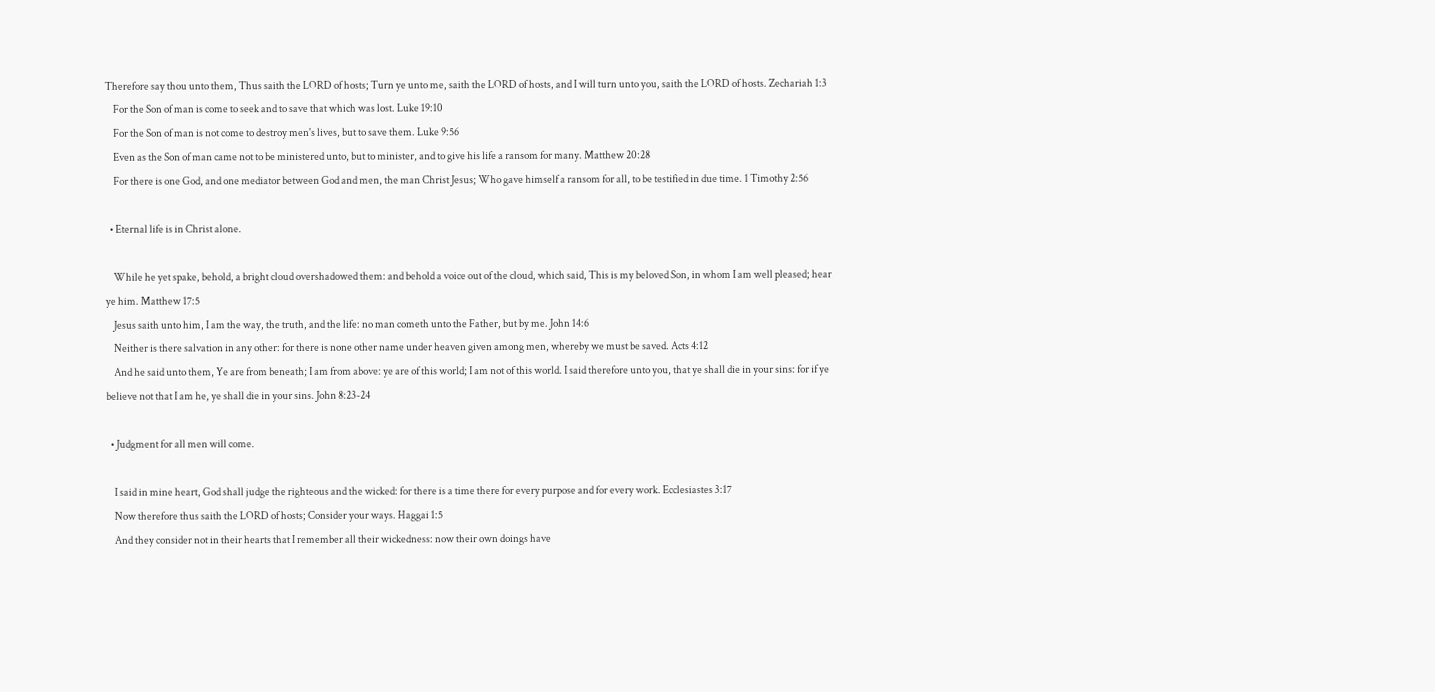Therefore say thou unto them, Thus saith the LORD of hosts; Turn ye unto me, saith the LORD of hosts, and I will turn unto you, saith the LORD of hosts. Zechariah 1:3
    For the Son of man is come to seek and to save that which was lost. Luke 19:10
    For the Son of man is not come to destroy men's lives, but to save them. Luke 9:56
    Even as the Son of man came not to be ministered unto, but to minister, and to give his life a ransom for many. Matthew 20:28
    For there is one God, and one mediator between God and men, the man Christ Jesus; Who gave himself a ransom for all, to be testified in due time. 1 Timothy 2:56

  • Eternal life is in Christ alone.

    While he yet spake, behold, a bright cloud overshadowed them: and behold a voice out of the cloud, which said, This is my beloved Son, in whom I am well pleased; hear ye him. Matthew 17:5
    Jesus saith unto him, I am the way, the truth, and the life: no man cometh unto the Father, but by me. John 14:6
    Neither is there salvation in any other: for there is none other name under heaven given among men, whereby we must be saved. Acts 4:12
    And he said unto them, Ye are from beneath; I am from above: ye are of this world; I am not of this world. I said therefore unto you, that ye shall die in your sins: for if ye believe not that I am he, ye shall die in your sins. John 8:23-24

  • Judgment for all men will come.

    I said in mine heart, God shall judge the righteous and the wicked: for there is a time there for every purpose and for every work. Ecclesiastes 3:17
    Now therefore thus saith the LORD of hosts; Consider your ways. Haggai 1:5
    And they consider not in their hearts that I remember all their wickedness: now their own doings have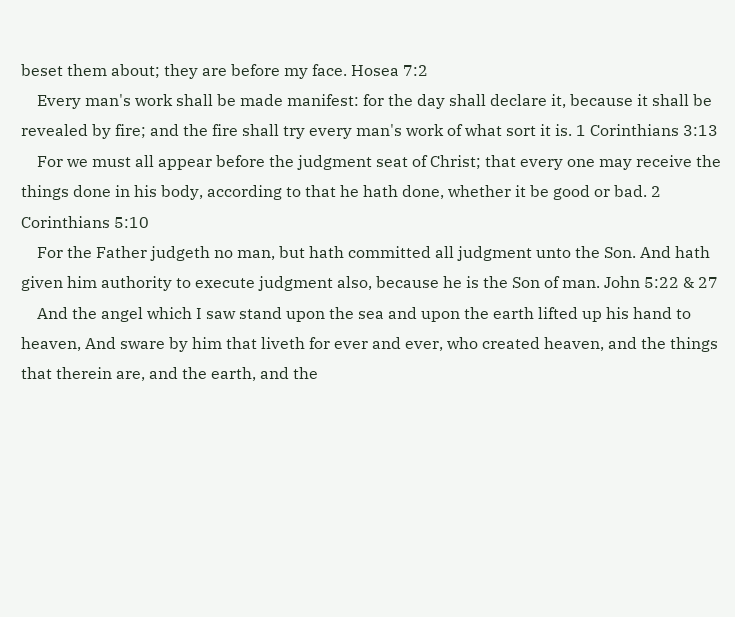beset them about; they are before my face. Hosea 7:2
    Every man's work shall be made manifest: for the day shall declare it, because it shall be revealed by fire; and the fire shall try every man's work of what sort it is. 1 Corinthians 3:13
    For we must all appear before the judgment seat of Christ; that every one may receive the things done in his body, according to that he hath done, whether it be good or bad. 2 Corinthians 5:10
    For the Father judgeth no man, but hath committed all judgment unto the Son. And hath given him authority to execute judgment also, because he is the Son of man. John 5:22 & 27
    And the angel which I saw stand upon the sea and upon the earth lifted up his hand to heaven, And sware by him that liveth for ever and ever, who created heaven, and the things that therein are, and the earth, and the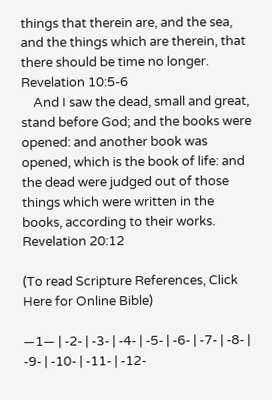things that therein are, and the sea, and the things which are therein, that there should be time no longer. Revelation 10:5-6
    And I saw the dead, small and great, stand before God; and the books were opened: and another book was opened, which is the book of life: and the dead were judged out of those things which were written in the books, according to their works. Revelation 20:12

(To read Scripture References, Click Here for Online Bible)

—1— | -2- | -3- | -4- | -5- | -6- | -7- | -8- | -9- | -10- | -11- | -12-